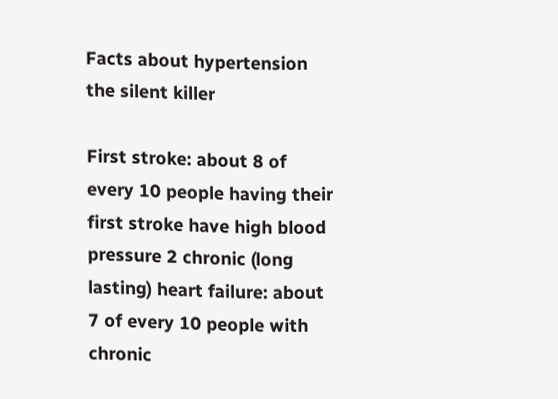Facts about hypertension the silent killer

First stroke: about 8 of every 10 people having their first stroke have high blood pressure 2 chronic (long lasting) heart failure: about 7 of every 10 people with chronic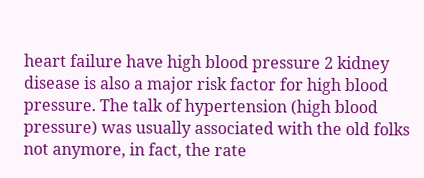heart failure have high blood pressure 2 kidney disease is also a major risk factor for high blood pressure. The talk of hypertension (high blood pressure) was usually associated with the old folks not anymore, in fact, the rate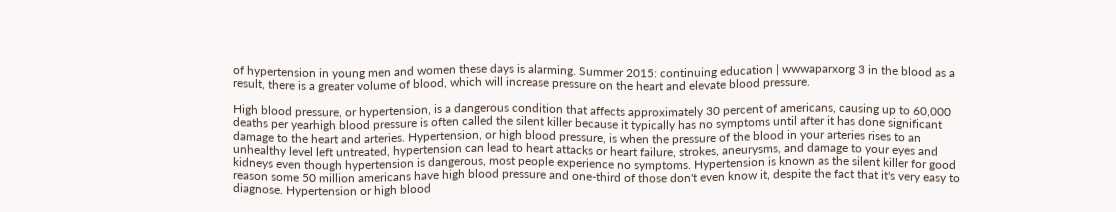of hypertension in young men and women these days is alarming. Summer 2015: continuing education | wwwaparxorg 3 in the blood as a result, there is a greater volume of blood, which will increase pressure on the heart and elevate blood pressure.

High blood pressure, or hypertension, is a dangerous condition that affects approximately 30 percent of americans, causing up to 60,000 deaths per yearhigh blood pressure is often called the silent killer because it typically has no symptoms until after it has done significant damage to the heart and arteries. Hypertension, or high blood pressure, is when the pressure of the blood in your arteries rises to an unhealthy level left untreated, hypertension can lead to heart attacks or heart failure, strokes, aneurysms, and damage to your eyes and kidneys even though hypertension is dangerous, most people experience no symptoms. Hypertension is known as the silent killer for good reason some 50 million americans have high blood pressure and one-third of those don't even know it, despite the fact that it's very easy to diagnose. Hypertension or high blood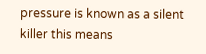pressure is known as a silent killer this means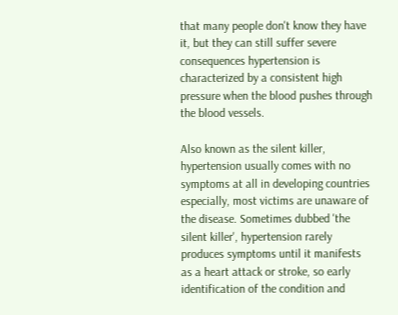that many people don't know they have it, but they can still suffer severe consequences hypertension is characterized by a consistent high pressure when the blood pushes through the blood vessels.

Also known as the silent killer, hypertension usually comes with no symptoms at all in developing countries especially, most victims are unaware of the disease. Sometimes dubbed 'the silent killer', hypertension rarely produces symptoms until it manifests as a heart attack or stroke, so early identification of the condition and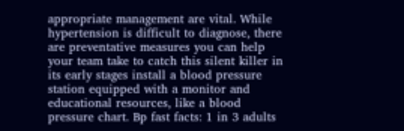appropriate management are vital. While hypertension is difficult to diagnose, there are preventative measures you can help your team take to catch this silent killer in its early stages install a blood pressure station equipped with a monitor and educational resources, like a blood pressure chart. Bp fast facts: 1 in 3 adults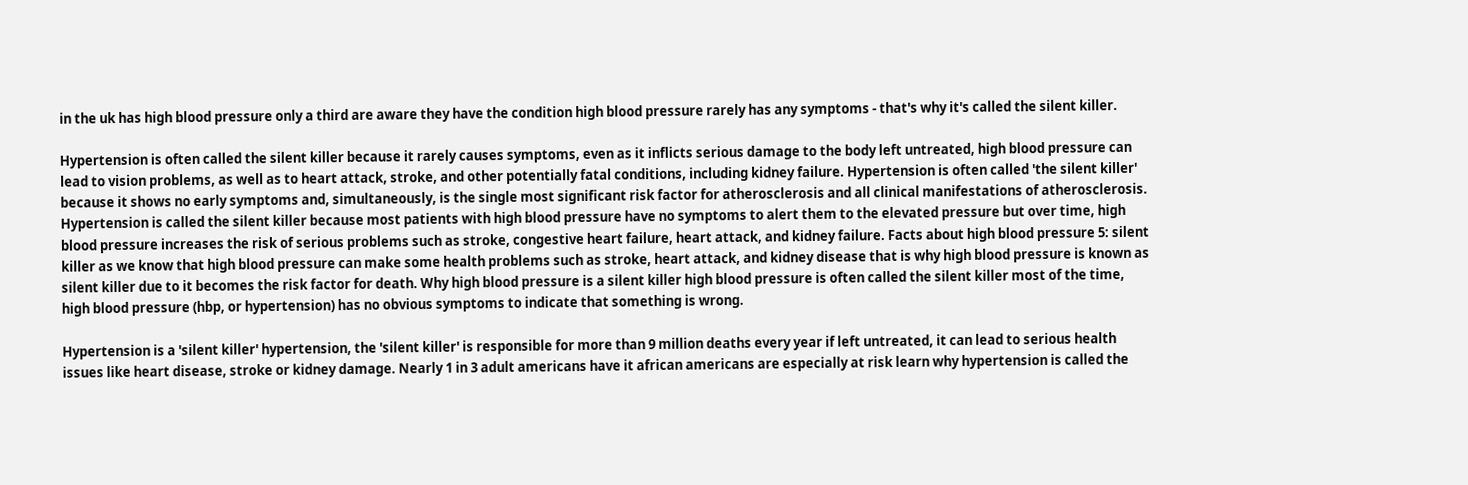in the uk has high blood pressure only a third are aware they have the condition high blood pressure rarely has any symptoms - that's why it's called the silent killer.

Hypertension is often called the silent killer because it rarely causes symptoms, even as it inflicts serious damage to the body left untreated, high blood pressure can lead to vision problems, as well as to heart attack, stroke, and other potentially fatal conditions, including kidney failure. Hypertension is often called 'the silent killer' because it shows no early symptoms and, simultaneously, is the single most significant risk factor for atherosclerosis and all clinical manifestations of atherosclerosis. Hypertension is called the silent killer because most patients with high blood pressure have no symptoms to alert them to the elevated pressure but over time, high blood pressure increases the risk of serious problems such as stroke, congestive heart failure, heart attack, and kidney failure. Facts about high blood pressure 5: silent killer as we know that high blood pressure can make some health problems such as stroke, heart attack, and kidney disease that is why high blood pressure is known as silent killer due to it becomes the risk factor for death. Why high blood pressure is a silent killer high blood pressure is often called the silent killer most of the time, high blood pressure (hbp, or hypertension) has no obvious symptoms to indicate that something is wrong.

Hypertension is a 'silent killer' hypertension, the 'silent killer' is responsible for more than 9 million deaths every year if left untreated, it can lead to serious health issues like heart disease, stroke or kidney damage. Nearly 1 in 3 adult americans have it african americans are especially at risk learn why hypertension is called the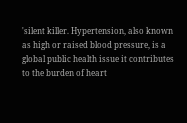'silent killer. Hypertension, also known as high or raised blood pressure, is a global public health issue it contributes to the burden of heart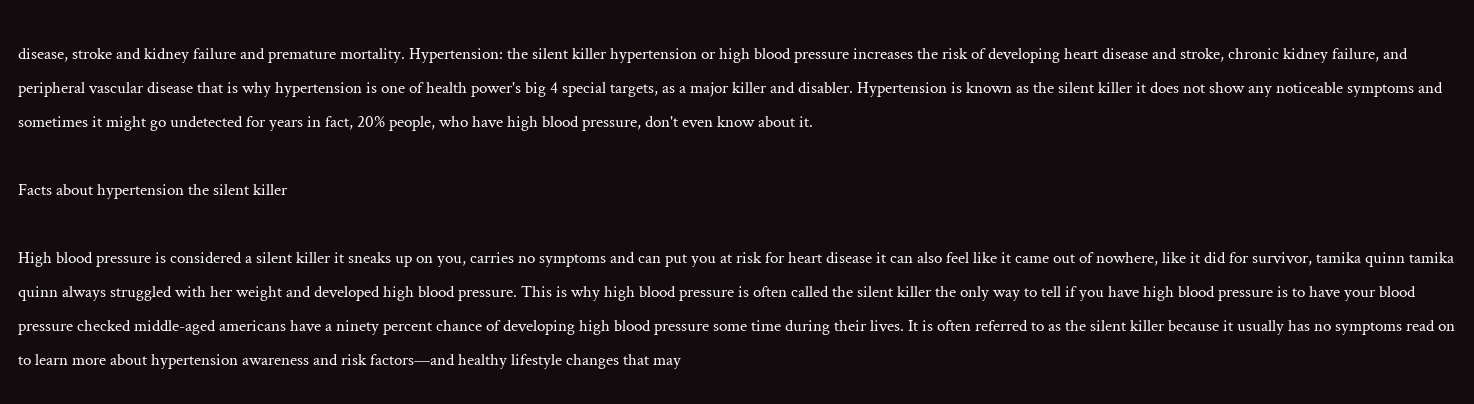disease, stroke and kidney failure and premature mortality. Hypertension: the silent killer hypertension or high blood pressure increases the risk of developing heart disease and stroke, chronic kidney failure, and peripheral vascular disease that is why hypertension is one of health power's big 4 special targets, as a major killer and disabler. Hypertension is known as the silent killer it does not show any noticeable symptoms and sometimes it might go undetected for years in fact, 20% people, who have high blood pressure, don't even know about it.

Facts about hypertension the silent killer

High blood pressure is considered a silent killer it sneaks up on you, carries no symptoms and can put you at risk for heart disease it can also feel like it came out of nowhere, like it did for survivor, tamika quinn tamika quinn always struggled with her weight and developed high blood pressure. This is why high blood pressure is often called the silent killer the only way to tell if you have high blood pressure is to have your blood pressure checked middle-aged americans have a ninety percent chance of developing high blood pressure some time during their lives. It is often referred to as the silent killer because it usually has no symptoms read on to learn more about hypertension awareness and risk factors—and healthy lifestyle changes that may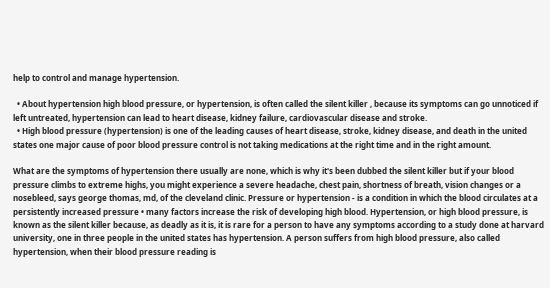help to control and manage hypertension.

  • About hypertension high blood pressure, or hypertension, is often called the silent killer , because its symptoms can go unnoticed if left untreated, hypertension can lead to heart disease, kidney failure, cardiovascular disease and stroke.
  • High blood pressure (hypertension) is one of the leading causes of heart disease, stroke, kidney disease, and death in the united states one major cause of poor blood pressure control is not taking medications at the right time and in the right amount.

What are the symptoms of hypertension there usually are none, which is why it's been dubbed the silent killer but if your blood pressure climbs to extreme highs, you might experience a severe headache, chest pain, shortness of breath, vision changes or a nosebleed, says george thomas, md, of the cleveland clinic. Pressure or hypertension - is a condition in which the blood circulates at a persistently increased pressure • many factors increase the risk of developing high blood. Hypertension, or high blood pressure, is known as the silent killer because, as deadly as it is, it is rare for a person to have any symptoms according to a study done at harvard university, one in three people in the united states has hypertension. A person suffers from high blood pressure, also called hypertension, when their blood pressure reading is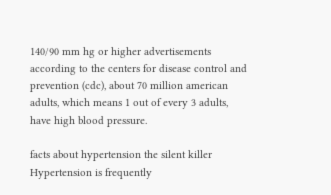140/90 mm hg or higher advertisements according to the centers for disease control and prevention (cdc), about 70 million american adults, which means 1 out of every 3 adults, have high blood pressure.

facts about hypertension the silent killer Hypertension is frequently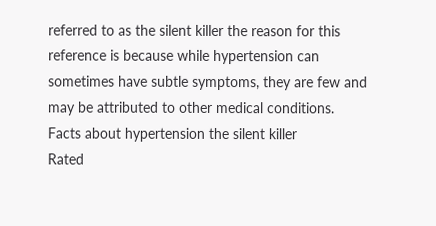referred to as the silent killer the reason for this reference is because while hypertension can sometimes have subtle symptoms, they are few and may be attributed to other medical conditions.
Facts about hypertension the silent killer
Rated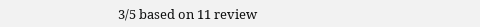3/5 based on 11 review